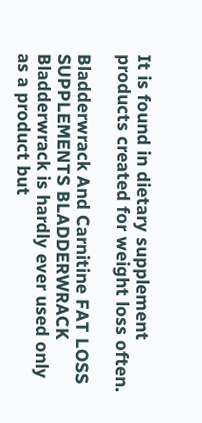It is found in dietary supplement products created for weight loss often.

Bladderwrack And Carnitine FAT LOSS SUPPLEMENTS BLADDERWRACK Bladderwrack is hardly ever used only as a product but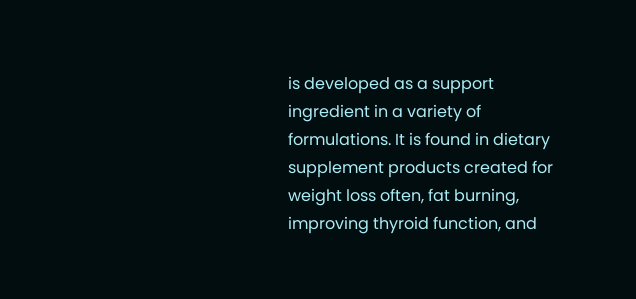is developed as a support ingredient in a variety of formulations. It is found in dietary supplement products created for weight loss often, fat burning, improving thyroid function, and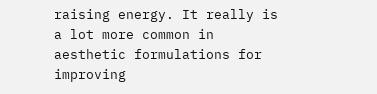raising energy. It really is a lot more common in aesthetic formulations for improving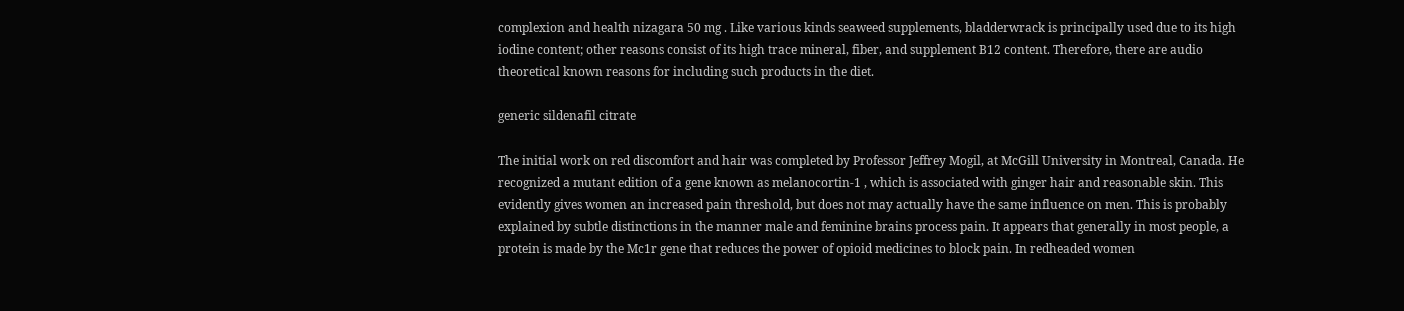complexion and health nizagara 50 mg . Like various kinds seaweed supplements, bladderwrack is principally used due to its high iodine content; other reasons consist of its high trace mineral, fiber, and supplement B12 content. Therefore, there are audio theoretical known reasons for including such products in the diet.

generic sildenafil citrate

The initial work on red discomfort and hair was completed by Professor Jeffrey Mogil, at McGill University in Montreal, Canada. He recognized a mutant edition of a gene known as melanocortin-1 , which is associated with ginger hair and reasonable skin. This evidently gives women an increased pain threshold, but does not may actually have the same influence on men. This is probably explained by subtle distinctions in the manner male and feminine brains process pain. It appears that generally in most people, a protein is made by the Mc1r gene that reduces the power of opioid medicines to block pain. In redheaded women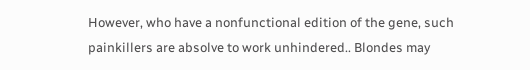However, who have a nonfunctional edition of the gene, such painkillers are absolve to work unhindered.. Blondes may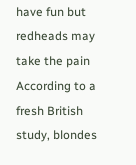have fun but redheads may take the pain According to a fresh British study, blondes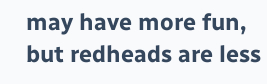may have more fun, but redheads are less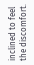inclined to feel the discomfort.